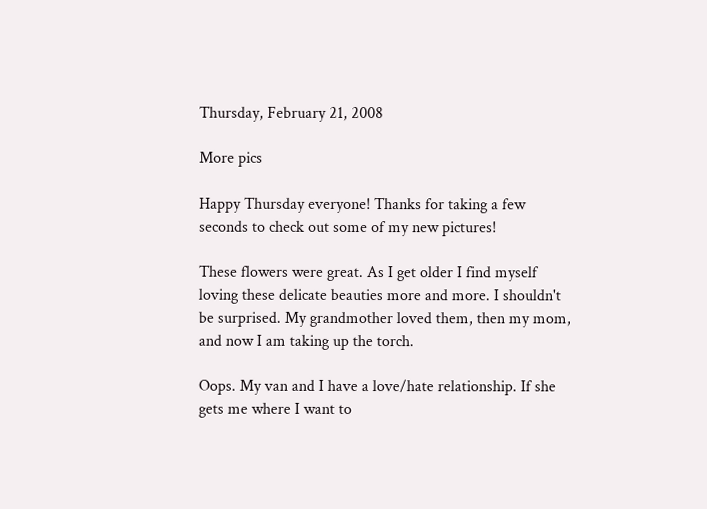Thursday, February 21, 2008

More pics

Happy Thursday everyone! Thanks for taking a few seconds to check out some of my new pictures!

These flowers were great. As I get older I find myself loving these delicate beauties more and more. I shouldn't be surprised. My grandmother loved them, then my mom, and now I am taking up the torch.

Oops. My van and I have a love/hate relationship. If she gets me where I want to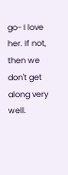go- I love her. If not, then we don't get along very well.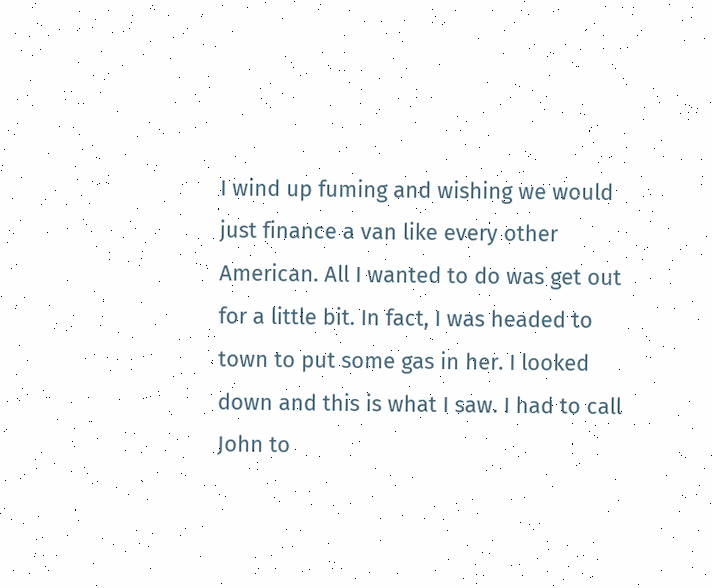I wind up fuming and wishing we would just finance a van like every other American. All I wanted to do was get out for a little bit. In fact, I was headed to town to put some gas in her. I looked down and this is what I saw. I had to call John to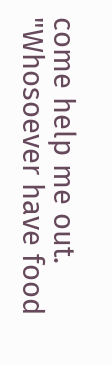come help me out. "Whosoever have food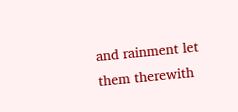and rainment let them therewith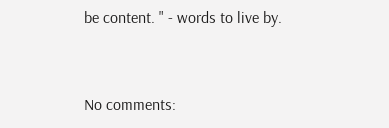be content. " - words to live by.


No comments: